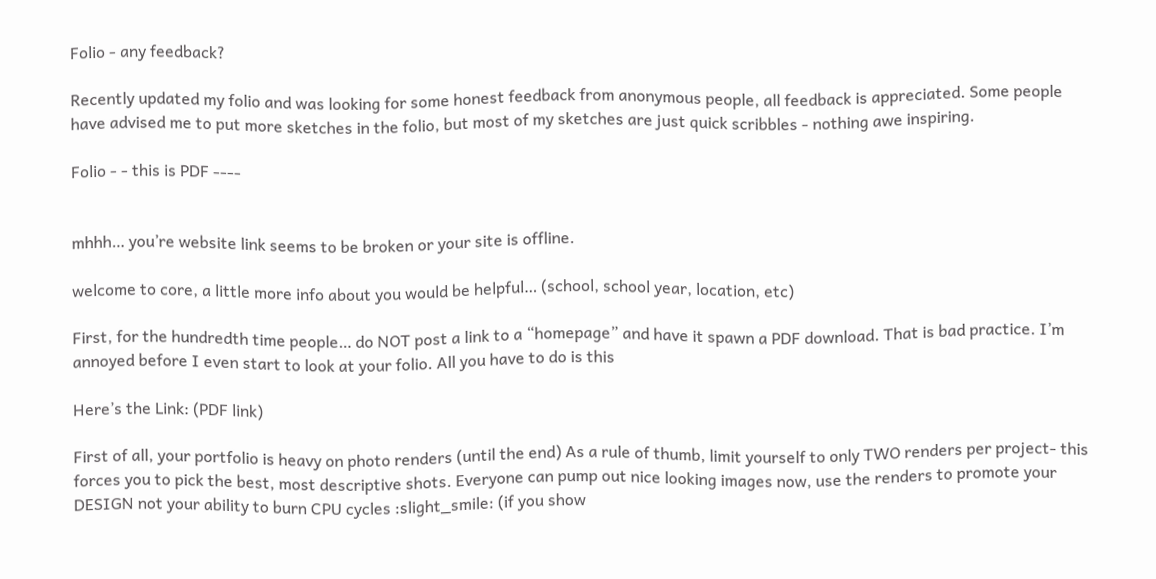Folio - any feedback?

Recently updated my folio and was looking for some honest feedback from anonymous people, all feedback is appreciated. Some people have advised me to put more sketches in the folio, but most of my sketches are just quick scribbles - nothing awe inspiring.

Folio - - this is PDF ----


mhhh… you’re website link seems to be broken or your site is offline.

welcome to core, a little more info about you would be helpful… (school, school year, location, etc)

First, for the hundredth time people… do NOT post a link to a “homepage” and have it spawn a PDF download. That is bad practice. I’m annoyed before I even start to look at your folio. All you have to do is this

Here’s the Link: (PDF link)

First of all, your portfolio is heavy on photo renders (until the end) As a rule of thumb, limit yourself to only TWO renders per project- this forces you to pick the best, most descriptive shots. Everyone can pump out nice looking images now, use the renders to promote your DESIGN not your ability to burn CPU cycles :slight_smile: (if you show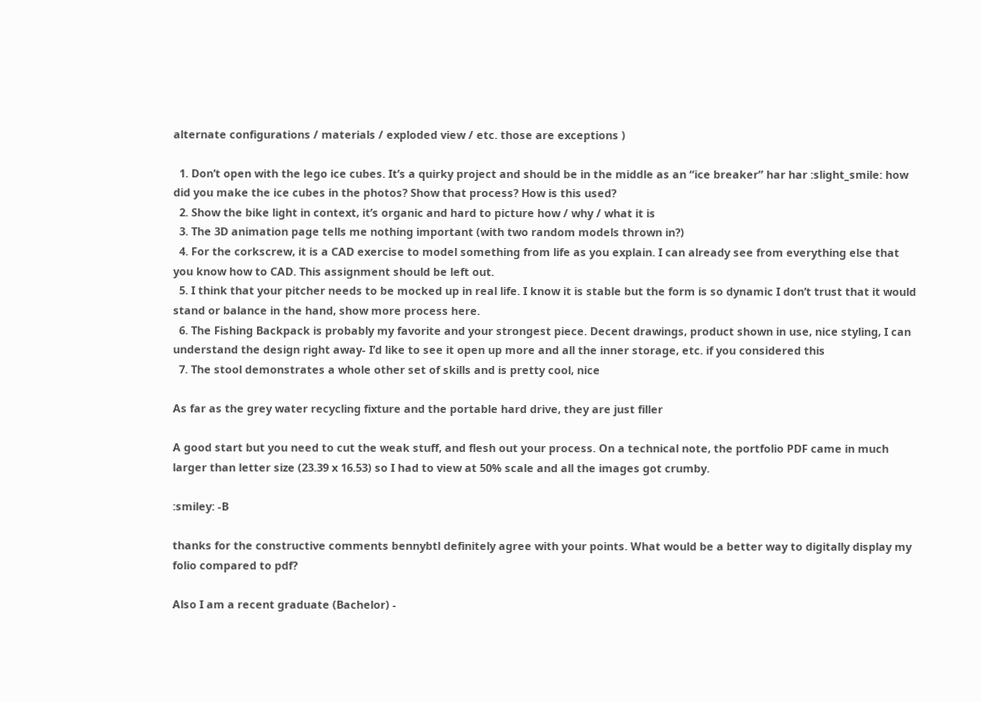alternate configurations / materials / exploded view / etc. those are exceptions )

  1. Don’t open with the lego ice cubes. It’s a quirky project and should be in the middle as an “ice breaker” har har :slight_smile: how did you make the ice cubes in the photos? Show that process? How is this used?
  2. Show the bike light in context, it’s organic and hard to picture how / why / what it is
  3. The 3D animation page tells me nothing important (with two random models thrown in?)
  4. For the corkscrew, it is a CAD exercise to model something from life as you explain. I can already see from everything else that you know how to CAD. This assignment should be left out.
  5. I think that your pitcher needs to be mocked up in real life. I know it is stable but the form is so dynamic I don’t trust that it would stand or balance in the hand, show more process here.
  6. The Fishing Backpack is probably my favorite and your strongest piece. Decent drawings, product shown in use, nice styling, I can understand the design right away- I’d like to see it open up more and all the inner storage, etc. if you considered this
  7. The stool demonstrates a whole other set of skills and is pretty cool, nice

As far as the grey water recycling fixture and the portable hard drive, they are just filler

A good start but you need to cut the weak stuff, and flesh out your process. On a technical note, the portfolio PDF came in much larger than letter size (23.39 x 16.53) so I had to view at 50% scale and all the images got crumby.

:smiley: -B

thanks for the constructive comments bennybtl definitely agree with your points. What would be a better way to digitally display my folio compared to pdf?

Also I am a recent graduate (Bachelor) -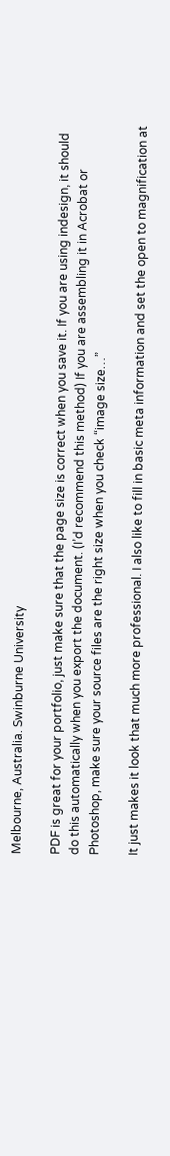Melbourne, Australia. Swinburne University

PDF is great for your portfolio, just make sure that the page size is correct when you save it. If you are using indesign, it should do this automatically when you export the document. (I’d recommend this method) If you are assembling it in Acrobat or Photoshop, make sure your source files are the right size when you check “image size…”

It just makes it look that much more professional. I also like to fill in basic meta information and set the open to magnification at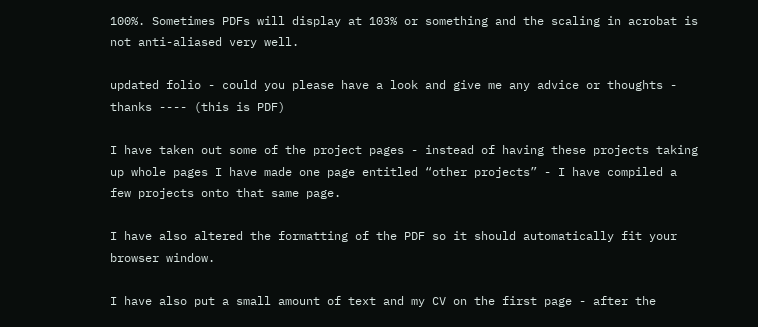100%. Sometimes PDFs will display at 103% or something and the scaling in acrobat is not anti-aliased very well.

updated folio - could you please have a look and give me any advice or thoughts - thanks ---- (this is PDF)

I have taken out some of the project pages - instead of having these projects taking up whole pages I have made one page entitled “other projects” - I have compiled a few projects onto that same page.

I have also altered the formatting of the PDF so it should automatically fit your browser window.

I have also put a small amount of text and my CV on the first page - after the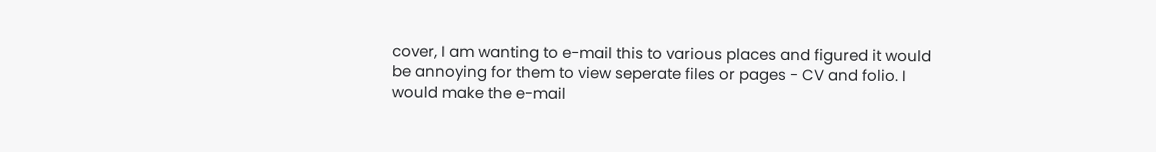cover, I am wanting to e-mail this to various places and figured it would be annoying for them to view seperate files or pages - CV and folio. I would make the e-mail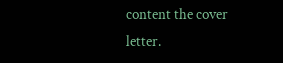content the cover letter.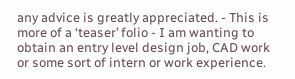any advice is greatly appreciated. - This is more of a ‘teaser’ folio - I am wanting to obtain an entry level design job, CAD work or some sort of intern or work experience.